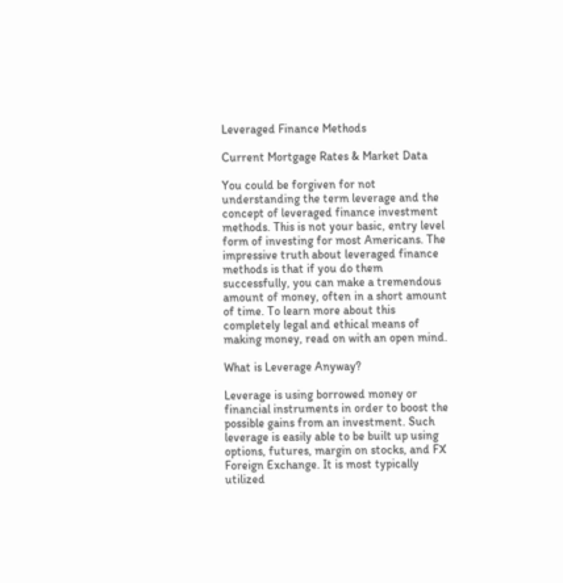Leveraged Finance Methods

Current Mortgage Rates & Market Data

You could be forgiven for not understanding the term leverage and the concept of leveraged finance investment methods. This is not your basic, entry level form of investing for most Americans. The impressive truth about leveraged finance methods is that if you do them successfully, you can make a tremendous amount of money, often in a short amount of time. To learn more about this completely legal and ethical means of making money, read on with an open mind.

What is Leverage Anyway?

Leverage is using borrowed money or financial instruments in order to boost the possible gains from an investment. Such leverage is easily able to be built up using options, futures, margin on stocks, and FX Foreign Exchange. It is most typically utilized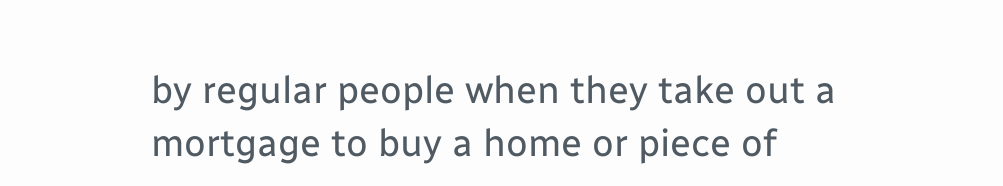by regular people when they take out a mortgage to buy a home or piece of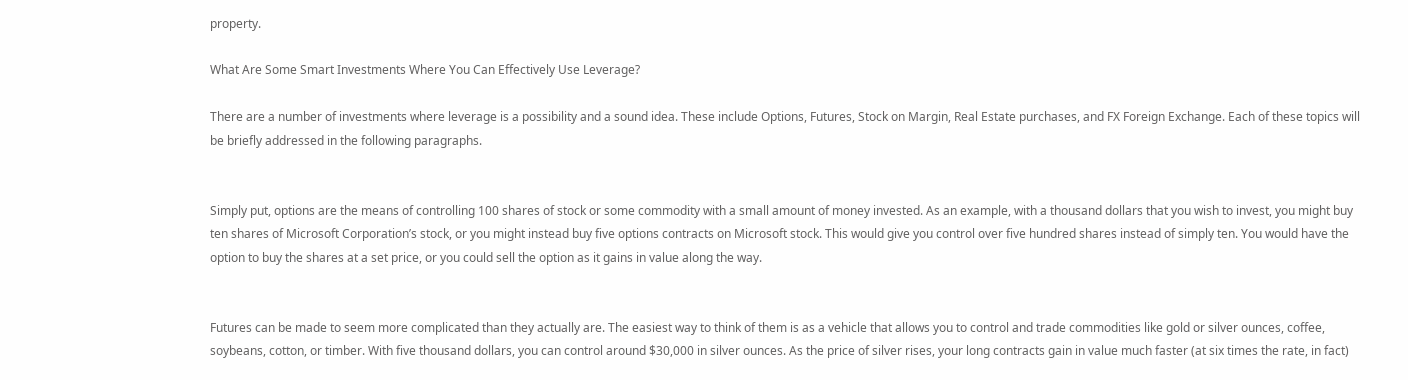property.

What Are Some Smart Investments Where You Can Effectively Use Leverage?

There are a number of investments where leverage is a possibility and a sound idea. These include Options, Futures, Stock on Margin, Real Estate purchases, and FX Foreign Exchange. Each of these topics will be briefly addressed in the following paragraphs.


Simply put, options are the means of controlling 100 shares of stock or some commodity with a small amount of money invested. As an example, with a thousand dollars that you wish to invest, you might buy ten shares of Microsoft Corporation’s stock, or you might instead buy five options contracts on Microsoft stock. This would give you control over five hundred shares instead of simply ten. You would have the option to buy the shares at a set price, or you could sell the option as it gains in value along the way.


Futures can be made to seem more complicated than they actually are. The easiest way to think of them is as a vehicle that allows you to control and trade commodities like gold or silver ounces, coffee, soybeans, cotton, or timber. With five thousand dollars, you can control around $30,000 in silver ounces. As the price of silver rises, your long contracts gain in value much faster (at six times the rate, in fact)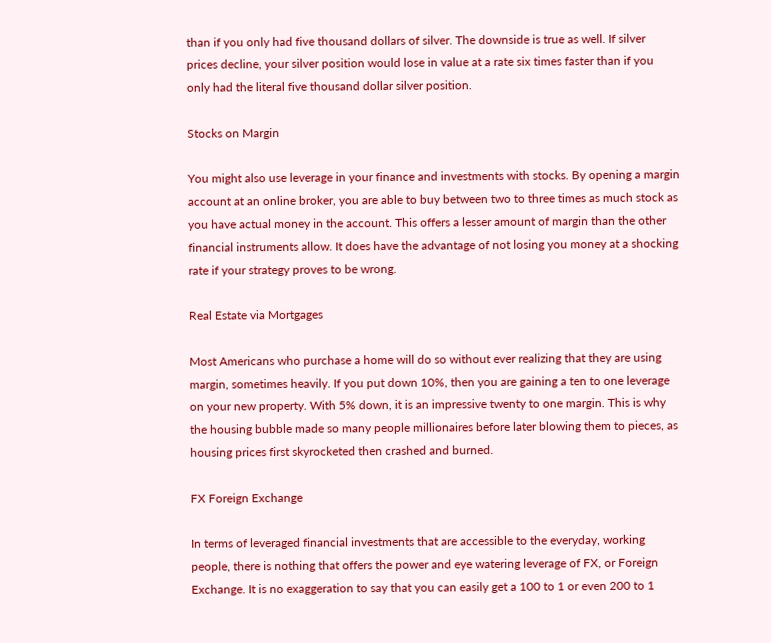than if you only had five thousand dollars of silver. The downside is true as well. If silver prices decline, your silver position would lose in value at a rate six times faster than if you only had the literal five thousand dollar silver position.

Stocks on Margin

You might also use leverage in your finance and investments with stocks. By opening a margin account at an online broker, you are able to buy between two to three times as much stock as you have actual money in the account. This offers a lesser amount of margin than the other financial instruments allow. It does have the advantage of not losing you money at a shocking rate if your strategy proves to be wrong.

Real Estate via Mortgages

Most Americans who purchase a home will do so without ever realizing that they are using margin, sometimes heavily. If you put down 10%, then you are gaining a ten to one leverage on your new property. With 5% down, it is an impressive twenty to one margin. This is why the housing bubble made so many people millionaires before later blowing them to pieces, as housing prices first skyrocketed then crashed and burned.

FX Foreign Exchange

In terms of leveraged financial investments that are accessible to the everyday, working people, there is nothing that offers the power and eye watering leverage of FX, or Foreign Exchange. It is no exaggeration to say that you can easily get a 100 to 1 or even 200 to 1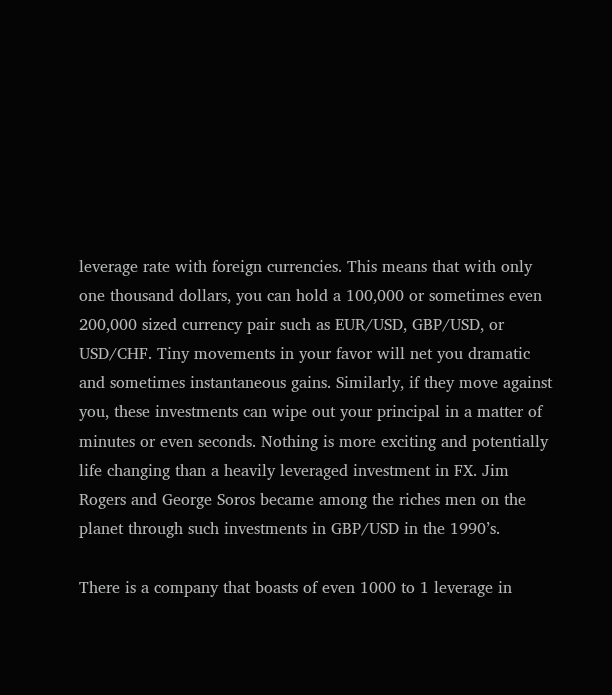leverage rate with foreign currencies. This means that with only one thousand dollars, you can hold a 100,000 or sometimes even 200,000 sized currency pair such as EUR/USD, GBP/USD, or USD/CHF. Tiny movements in your favor will net you dramatic and sometimes instantaneous gains. Similarly, if they move against you, these investments can wipe out your principal in a matter of minutes or even seconds. Nothing is more exciting and potentially life changing than a heavily leveraged investment in FX. Jim Rogers and George Soros became among the riches men on the planet through such investments in GBP/USD in the 1990’s.

There is a company that boasts of even 1000 to 1 leverage in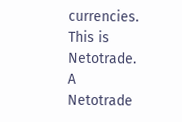currencies. This is Netotrade. A Netotrade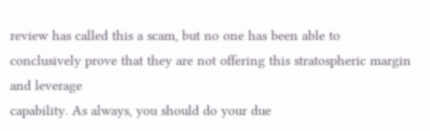review has called this a scam, but no one has been able to conclusively prove that they are not offering this stratospheric margin and leverage
capability. As always, you should do your due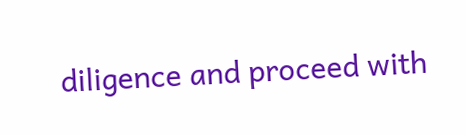diligence and proceed with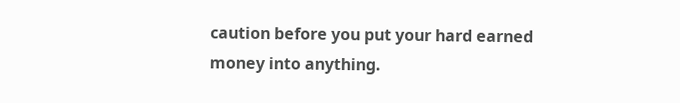caution before you put your hard earned money into anything.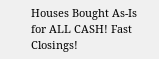Houses Bought As-Is for ALL CASH! Fast Closings!